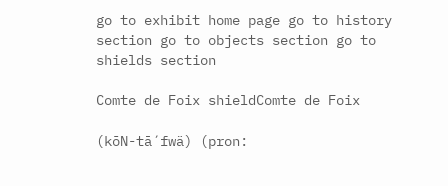go to exhibit home page go to history section go to objects section go to shields section

Comte de Foix shieldComte de Foix

(kōN-tā´fwä) (pron: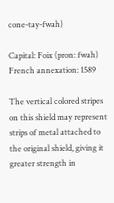cone-tay-fwah)

Capital: Foix (pron: fwah)
French annexation: 1589

The vertical colored stripes on this shield may represent strips of metal attached to the original shield, giving it greater strength in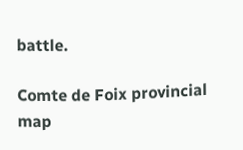battle.

Comte de Foix provincial map